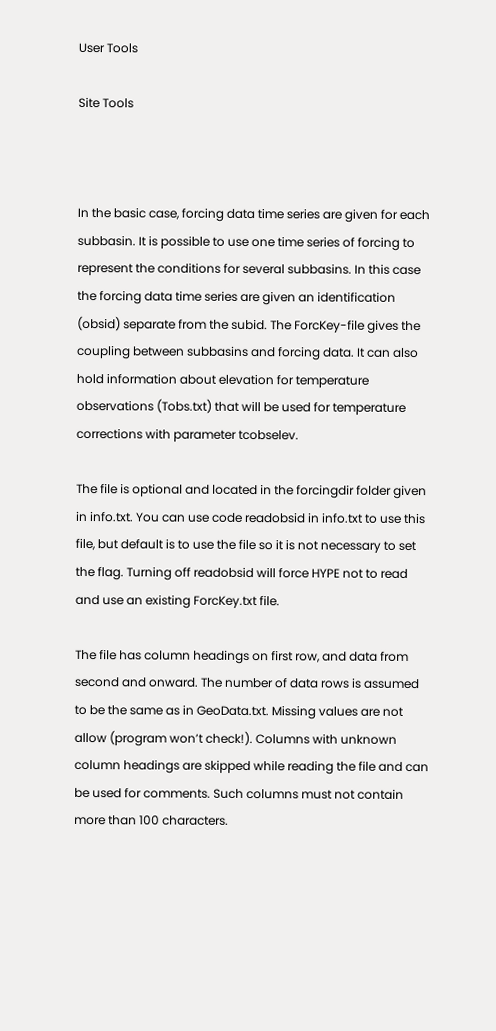User Tools

Site Tools



In the basic case, forcing data time series are given for each subbasin. It is possible to use one time series of forcing to represent the conditions for several subbasins. In this case the forcing data time series are given an identification (obsid) separate from the subid. The ForcKey-file gives the coupling between subbasins and forcing data. It can also hold information about elevation for temperature observations (Tobs.txt) that will be used for temperature corrections with parameter tcobselev.

The file is optional and located in the forcingdir folder given in info.txt. You can use code readobsid in info.txt to use this file, but default is to use the file so it is not necessary to set the flag. Turning off readobsid will force HYPE not to read and use an existing ForcKey.txt file.

The file has column headings on first row, and data from second and onward. The number of data rows is assumed to be the same as in GeoData.txt. Missing values are not allow (program won’t check!). Columns with unknown column headings are skipped while reading the file and can be used for comments. Such columns must not contain more than 100 characters.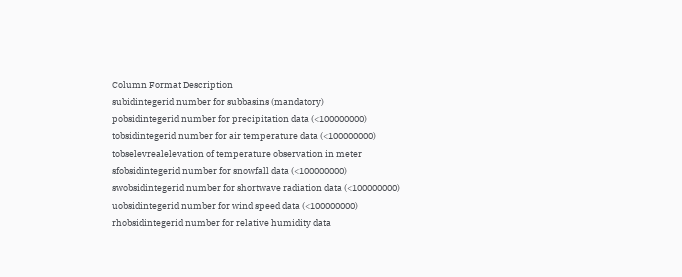Column Format Description
subidintegerid number for subbasins (mandatory)
pobsidintegerid number for precipitation data (<100000000)
tobsidintegerid number for air temperature data (<100000000)
tobselevrealelevation of temperature observation in meter
sfobsidintegerid number for snowfall data (<100000000)
swobsidintegerid number for shortwave radiation data (<100000000)
uobsidintegerid number for wind speed data (<100000000)
rhobsidintegerid number for relative humidity data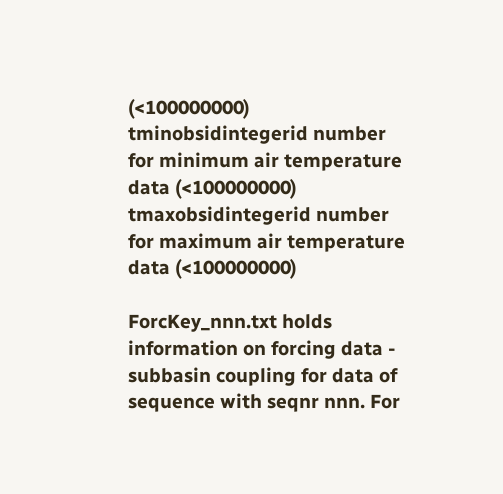(<100000000)
tminobsidintegerid number for minimum air temperature data (<100000000)
tmaxobsidintegerid number for maximum air temperature data (<100000000)

ForcKey_nnn.txt holds information on forcing data - subbasin coupling for data of sequence with seqnr nnn. For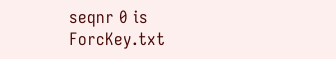seqnr 0 is ForcKey.txt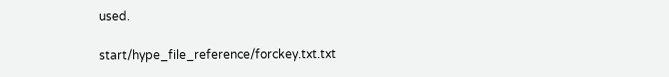used.

start/hype_file_reference/forckey.txt.txt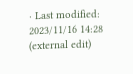· Last modified: 2023/11/16 14:28 (external edit)